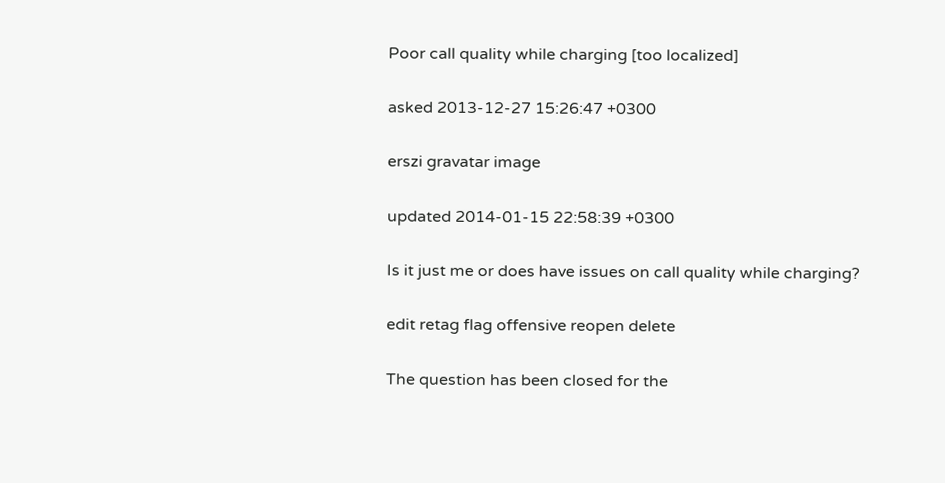Poor call quality while charging [too localized]

asked 2013-12-27 15:26:47 +0300

erszi gravatar image

updated 2014-01-15 22:58:39 +0300

Is it just me or does have issues on call quality while charging?

edit retag flag offensive reopen delete

The question has been closed for the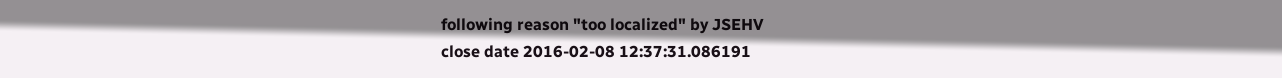following reason "too localized" by JSEHV
close date 2016-02-08 12:37:31.086191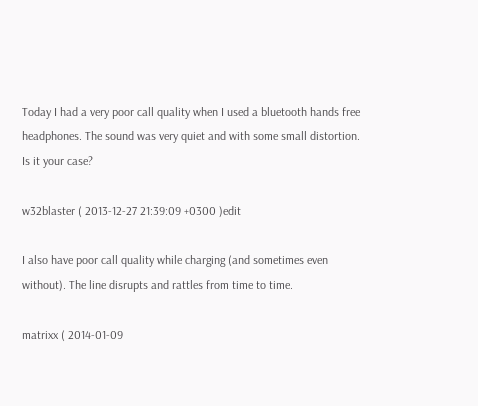Today I had a very poor call quality when I used a bluetooth hands free headphones. The sound was very quiet and with some small distortion. Is it your case?

w32blaster ( 2013-12-27 21:39:09 +0300 )edit

I also have poor call quality while charging (and sometimes even without). The line disrupts and rattles from time to time.

matrixx ( 2014-01-09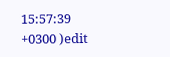15:57:39 +0300 )edit